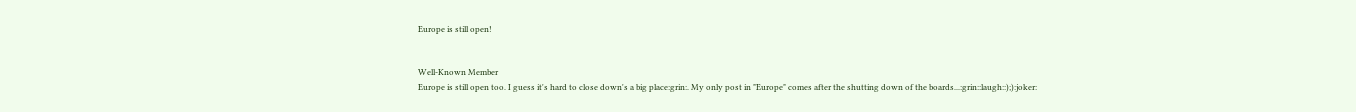Europe is still open!


Well-Known Member
Europe is still open too. I guess it's hard to close down's a big place:grin:. My only post in "Europe" comes after the shutting down of the boards...:grin::laugh::);):joker: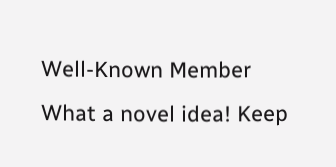Well-Known Member
What a novel idea! Keep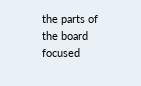the parts of the board focused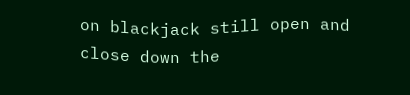on blackjack still open and close down the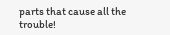parts that cause all the trouble!